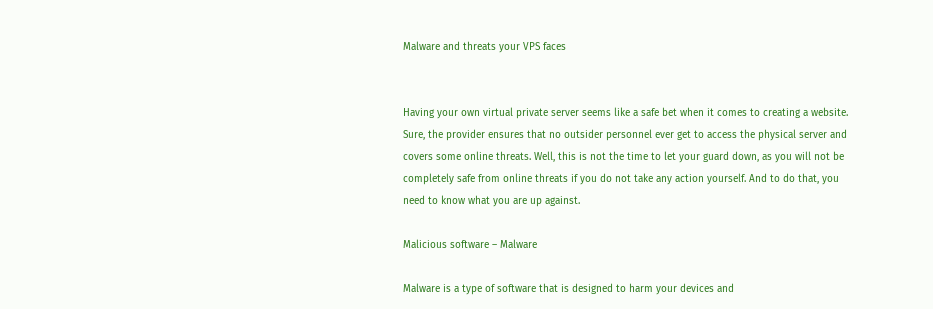Malware and threats your VPS faces


Having your own virtual private server seems like a safe bet when it comes to creating a website. Sure, the provider ensures that no outsider personnel ever get to access the physical server and covers some online threats. Well, this is not the time to let your guard down, as you will not be completely safe from online threats if you do not take any action yourself. And to do that, you need to know what you are up against.

Malicious software – Malware

Malware is a type of software that is designed to harm your devices and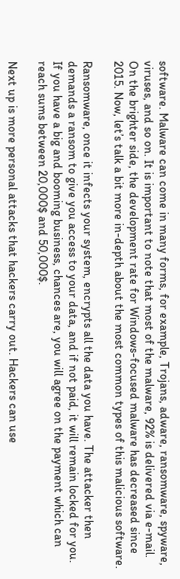software. Malware can come in many forms, for example, Trojans, adware, ransomware, spyware, viruses, and so on. It is important to note that most of the malware, 92% is delivered via e-mail. On the brighter side, the development rate for Windows-focused malware has decreased since 2015. Now, let’s talk a bit more in-depth about the most common types of this malicious software.

Ransomware, once it infects your system, encrypts all the data you have. The attacker then demands a ransom to give you access to your data, and if not paid, it will remain locked for you. If you have a big and booming business, chances are, you will agree on the payment which can reach sums between 20,000$ and 50,000$.

Next up is more personal attacks that hackers carry out. Hackers can use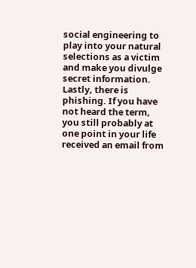social engineering to play into your natural selections as a victim and make you divulge secret information. Lastly, there is phishing. If you have not heard the term, you still probably at one point in your life received an email from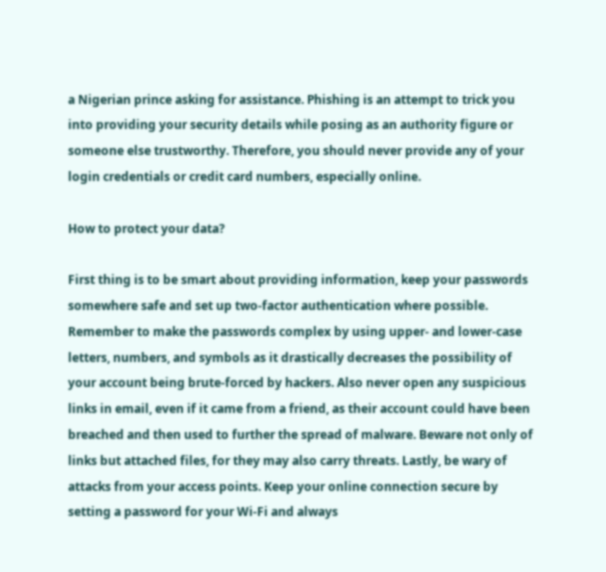a Nigerian prince asking for assistance. Phishing is an attempt to trick you into providing your security details while posing as an authority figure or someone else trustworthy. Therefore, you should never provide any of your login credentials or credit card numbers, especially online.

How to protect your data?

First thing is to be smart about providing information, keep your passwords somewhere safe and set up two-factor authentication where possible. Remember to make the passwords complex by using upper- and lower-case letters, numbers, and symbols as it drastically decreases the possibility of your account being brute-forced by hackers. Also never open any suspicious links in email, even if it came from a friend, as their account could have been breached and then used to further the spread of malware. Beware not only of links but attached files, for they may also carry threats. Lastly, be wary of attacks from your access points. Keep your online connection secure by setting a password for your Wi-Fi and always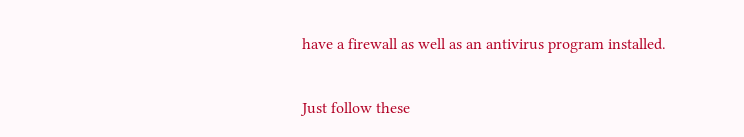have a firewall as well as an antivirus program installed.

Just follow these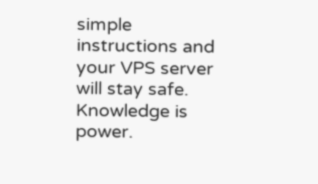simple instructions and your VPS server will stay safe. Knowledge is power.